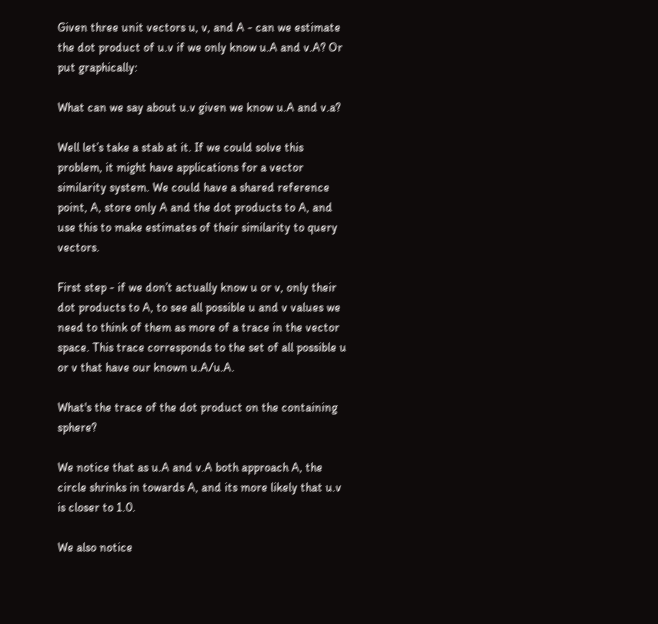Given three unit vectors u, v, and A - can we estimate the dot product of u.v if we only know u.A and v.A? Or put graphically:

What can we say about u.v given we know u.A and v.a?

Well let’s take a stab at it. If we could solve this problem, it might have applications for a vector similarity system. We could have a shared reference point, A, store only A and the dot products to A, and use this to make estimates of their similarity to query vectors.

First step - if we don’t actually know u or v, only their dot products to A, to see all possible u and v values we need to think of them as more of a trace in the vector space. This trace corresponds to the set of all possible u or v that have our known u.A/u.A.

What's the trace of the dot product on the containing sphere?

We notice that as u.A and v.A both approach A, the circle shrinks in towards A, and its more likely that u.v is closer to 1.0.

We also notice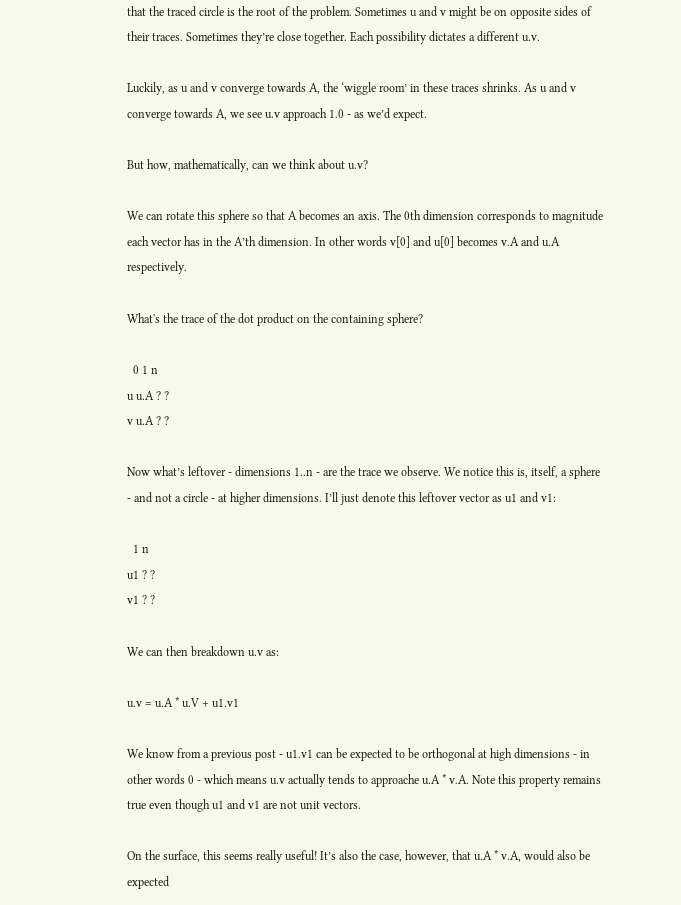that the traced circle is the root of the problem. Sometimes u and v might be on opposite sides of their traces. Sometimes they’re close together. Each possibility dictates a different u.v.

Luckily, as u and v converge towards A, the ‘wiggle room’ in these traces shrinks. As u and v converge towards A, we see u.v approach 1.0 - as we’d expect.

But how, mathematically, can we think about u.v?

We can rotate this sphere so that A becomes an axis. The 0th dimension corresponds to magnitude each vector has in the A’th dimension. In other words v[0] and u[0] becomes v.A and u.A respectively.

What's the trace of the dot product on the containing sphere?

  0 1 n
u u.A ? ?
v u.A ? ?

Now what’s leftover - dimensions 1..n - are the trace we observe. We notice this is, itself, a sphere - and not a circle - at higher dimensions. I’ll just denote this leftover vector as u1 and v1:

  1 n
u1 ? ?
v1 ? ?

We can then breakdown u.v as:

u.v = u.A * u.V + u1.v1

We know from a previous post - u1.v1 can be expected to be orthogonal at high dimensions - in other words 0 - which means u.v actually tends to approache u.A * v.A. Note this property remains true even though u1 and v1 are not unit vectors.

On the surface, this seems really useful! It’s also the case, however, that u.A * v.A, would also be expected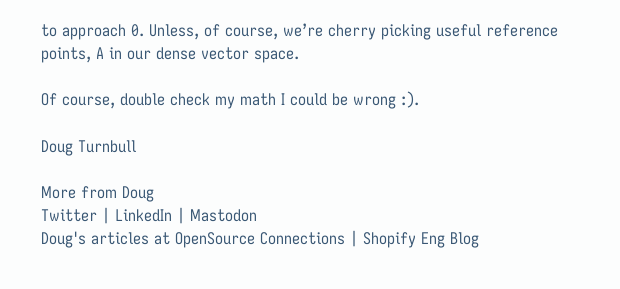to approach 0. Unless, of course, we’re cherry picking useful reference points, A in our dense vector space.

Of course, double check my math I could be wrong :).

Doug Turnbull

More from Doug
Twitter | LinkedIn | Mastodon
Doug's articles at OpenSource Connections | Shopify Eng Blog